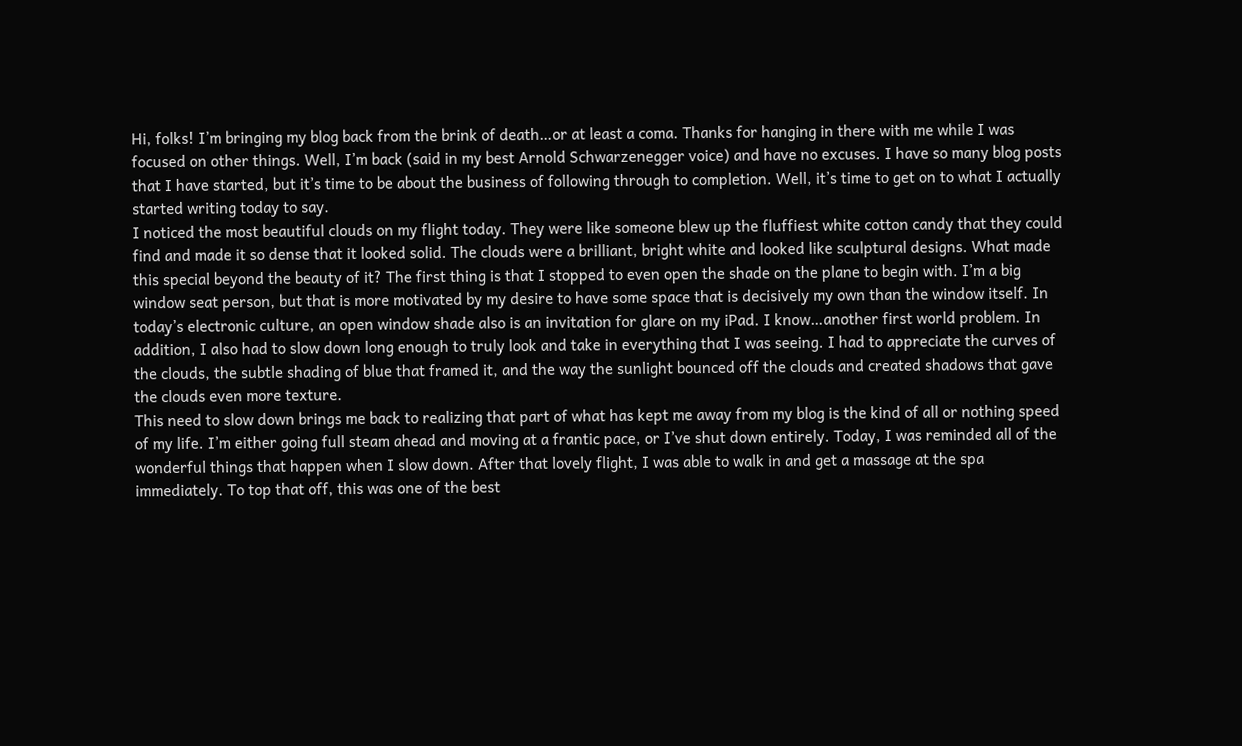Hi, folks! I’m bringing my blog back from the brink of death…or at least a coma. Thanks for hanging in there with me while I was focused on other things. Well, I’m back (said in my best Arnold Schwarzenegger voice) and have no excuses. I have so many blog posts that I have started, but it’s time to be about the business of following through to completion. Well, it’s time to get on to what I actually started writing today to say.
I noticed the most beautiful clouds on my flight today. They were like someone blew up the fluffiest white cotton candy that they could find and made it so dense that it looked solid. The clouds were a brilliant, bright white and looked like sculptural designs. What made this special beyond the beauty of it? The first thing is that I stopped to even open the shade on the plane to begin with. I’m a big window seat person, but that is more motivated by my desire to have some space that is decisively my own than the window itself. In today’s electronic culture, an open window shade also is an invitation for glare on my iPad. I know…another first world problem. In addition, I also had to slow down long enough to truly look and take in everything that I was seeing. I had to appreciate the curves of the clouds, the subtle shading of blue that framed it, and the way the sunlight bounced off the clouds and created shadows that gave the clouds even more texture.
This need to slow down brings me back to realizing that part of what has kept me away from my blog is the kind of all or nothing speed of my life. I’m either going full steam ahead and moving at a frantic pace, or I’ve shut down entirely. Today, I was reminded all of the wonderful things that happen when I slow down. After that lovely flight, I was able to walk in and get a massage at the spa immediately. To top that off, this was one of the best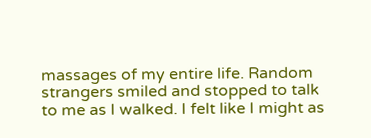massages of my entire life. Random strangers smiled and stopped to talk to me as I walked. I felt like I might as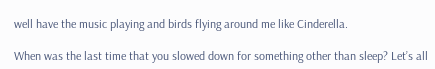well have the music playing and birds flying around me like Cinderella.

When was the last time that you slowed down for something other than sleep? Let’s all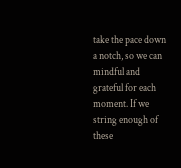take the pace down a notch, so we can mindful and grateful for each moment. If we string enough of these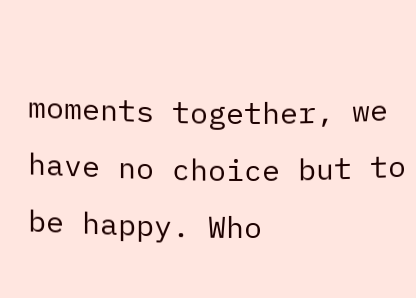moments together, we have no choice but to be happy. Who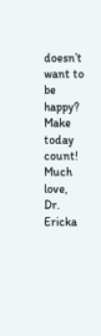doesn’t want to be happy? Make today count!
Much love,
Dr. Ericka